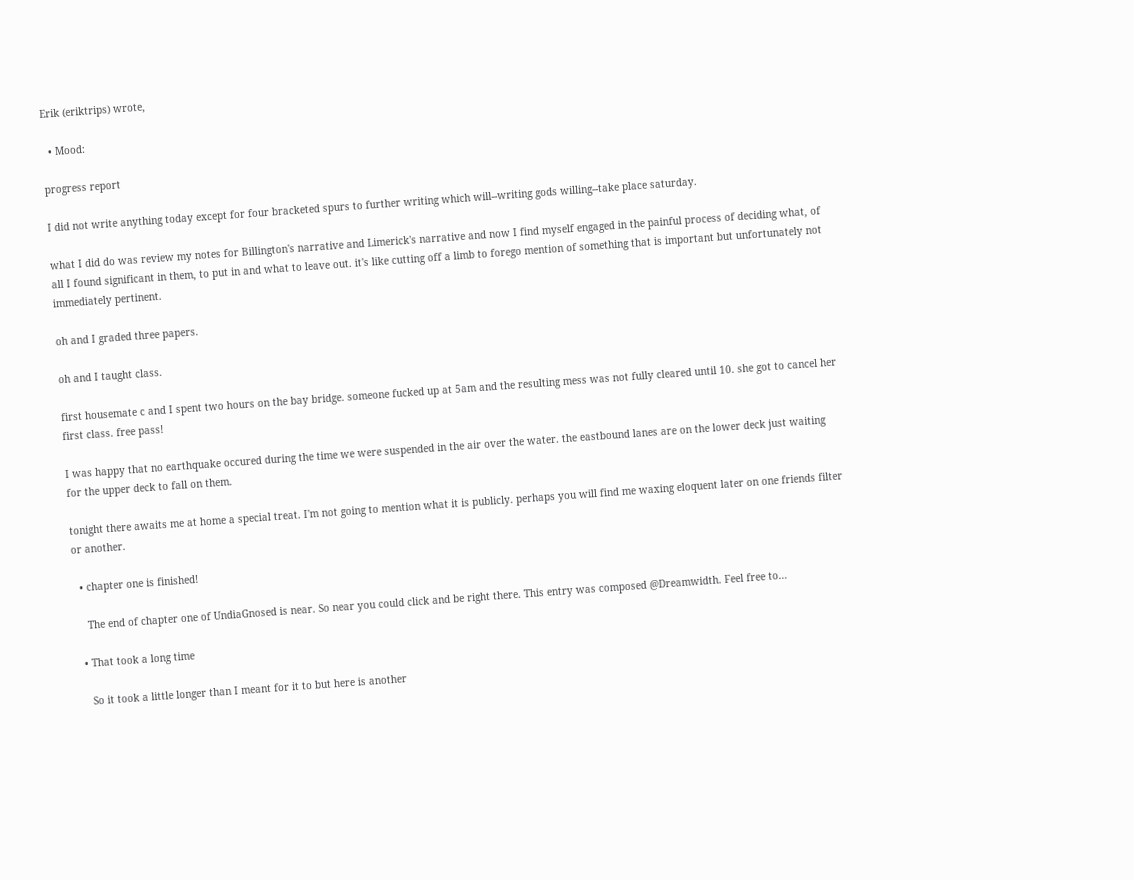Erik (eriktrips) wrote,

  • Mood:

progress report

I did not write anything today except for four bracketed spurs to further writing which will--writing gods willing--take place saturday.

what I did do was review my notes for Billington's narrative and Limerick's narrative and now I find myself engaged in the painful process of deciding what, of all I found significant in them, to put in and what to leave out. it's like cutting off a limb to forego mention of something that is important but unfortunately not immediately pertinent.

oh and I graded three papers.

oh and I taught class.

first housemate c and I spent two hours on the bay bridge. someone fucked up at 5am and the resulting mess was not fully cleared until 10. she got to cancel her first class. free pass!

I was happy that no earthquake occured during the time we were suspended in the air over the water. the eastbound lanes are on the lower deck just waiting for the upper deck to fall on them.

tonight there awaits me at home a special treat. I'm not going to mention what it is publicly. perhaps you will find me waxing eloquent later on one friends filter or another.

  • chapter one is finished!

    The end of chapter one of UndiaGnosed is near. So near you could click and be right there. This entry was composed @Dreamwidth. Feel free to…

  • That took a long time

    So it took a little longer than I meant for it to but here is another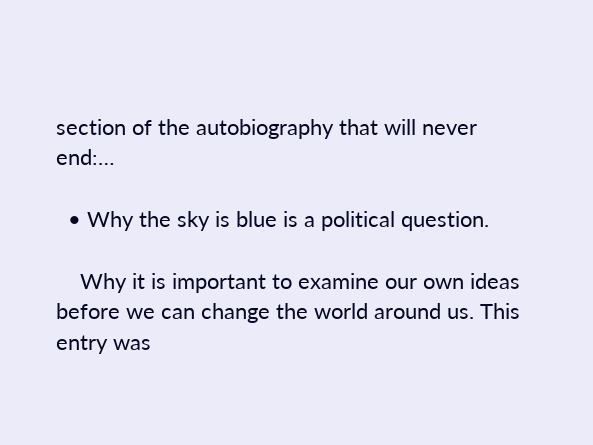section of the autobiography that will never end:…

  • Why the sky is blue is a political question.

    Why it is important to examine our own ideas before we can change the world around us. This entry was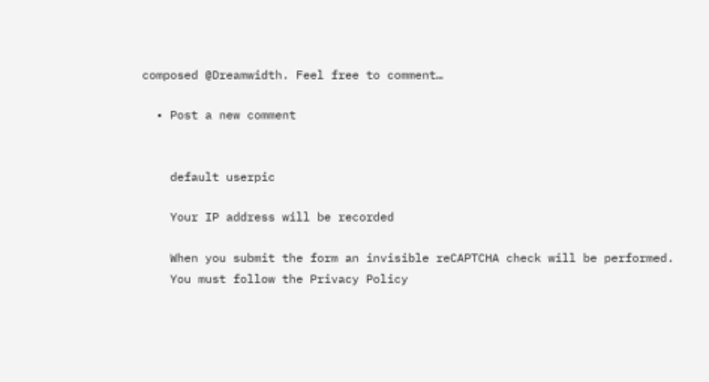composed @Dreamwidth. Feel free to comment…

  • Post a new comment


    default userpic

    Your IP address will be recorded

    When you submit the form an invisible reCAPTCHA check will be performed.
    You must follow the Privacy Policy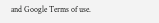and Google Terms of use.